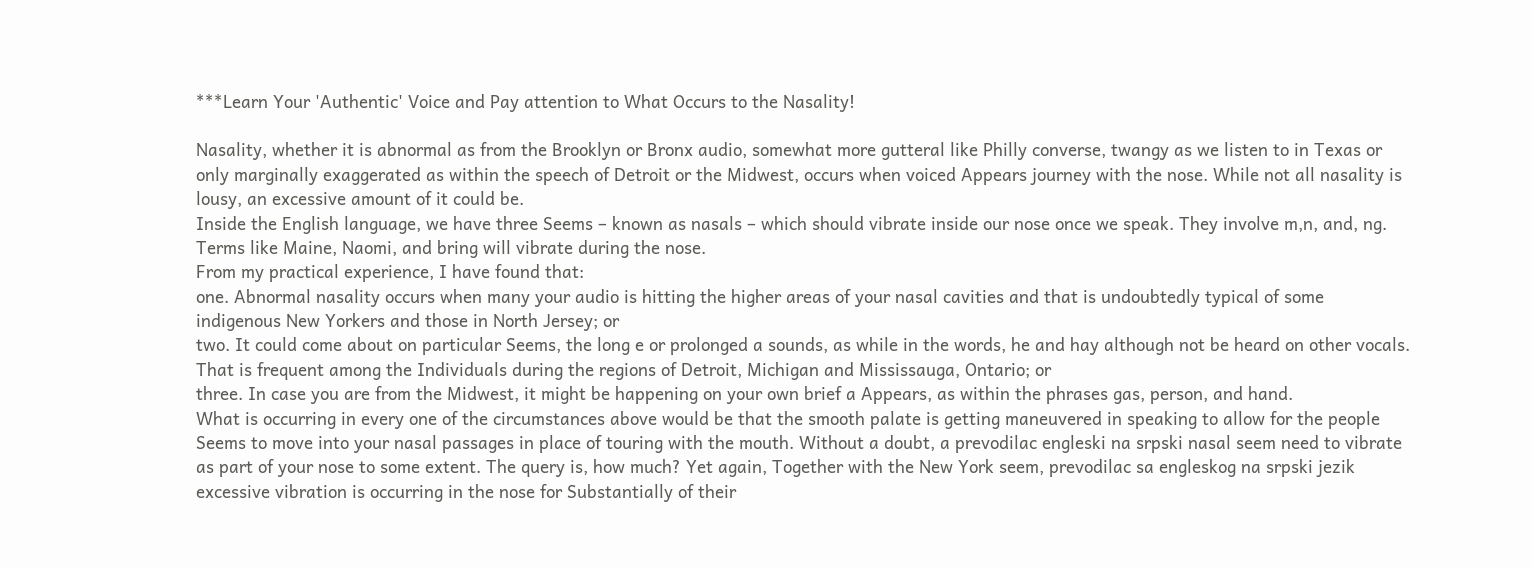***Learn Your 'Authentic' Voice and Pay attention to What Occurs to the Nasality!

Nasality, whether it is abnormal as from the Brooklyn or Bronx audio, somewhat more gutteral like Philly converse, twangy as we listen to in Texas or only marginally exaggerated as within the speech of Detroit or the Midwest, occurs when voiced Appears journey with the nose. While not all nasality is lousy, an excessive amount of it could be.
Inside the English language, we have three Seems – known as nasals – which should vibrate inside our nose once we speak. They involve m,n, and, ng. Terms like Maine, Naomi, and bring will vibrate during the nose.
From my practical experience, I have found that:
one. Abnormal nasality occurs when many your audio is hitting the higher areas of your nasal cavities and that is undoubtedly typical of some indigenous New Yorkers and those in North Jersey; or
two. It could come about on particular Seems, the long e or prolonged a sounds, as while in the words, he and hay although not be heard on other vocals. That is frequent among the Individuals during the regions of Detroit, Michigan and Mississauga, Ontario; or
three. In case you are from the Midwest, it might be happening on your own brief a Appears, as within the phrases gas, person, and hand.
What is occurring in every one of the circumstances above would be that the smooth palate is getting maneuvered in speaking to allow for the people Seems to move into your nasal passages in place of touring with the mouth. Without a doubt, a prevodilac engleski na srpski nasal seem need to vibrate as part of your nose to some extent. The query is, how much? Yet again, Together with the New York seem, prevodilac sa engleskog na srpski jezik excessive vibration is occurring in the nose for Substantially of their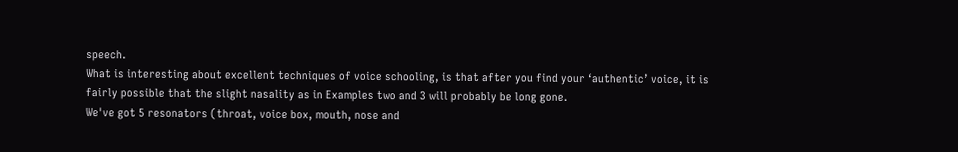speech.
What is interesting about excellent techniques of voice schooling, is that after you find your ‘authentic’ voice, it is fairly possible that the slight nasality as in Examples two and 3 will probably be long gone.
We've got 5 resonators (throat, voice box, mouth, nose and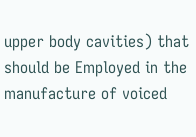upper body cavities) that should be Employed in the manufacture of voiced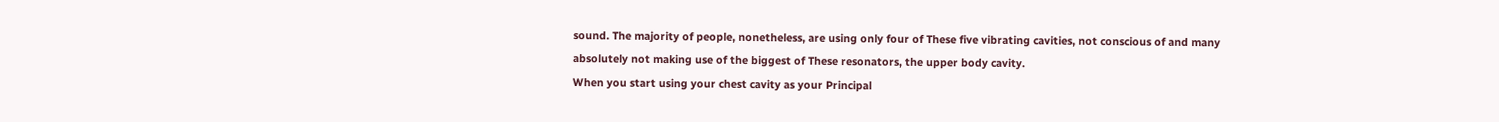sound. The majority of people, nonetheless, are using only four of These five vibrating cavities, not conscious of and many absolutely not making use of the biggest of These resonators, the upper body cavity.
When you start using your chest cavity as your Principal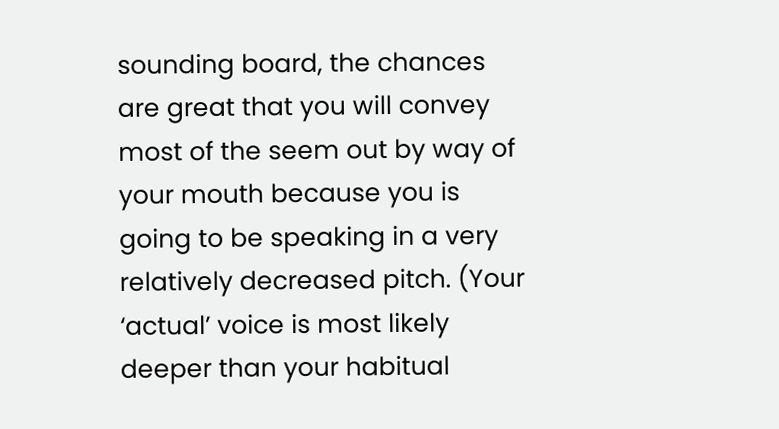sounding board, the chances are great that you will convey most of the seem out by way of your mouth because you is going to be speaking in a very relatively decreased pitch. (Your ‘actual’ voice is most likely deeper than your habitual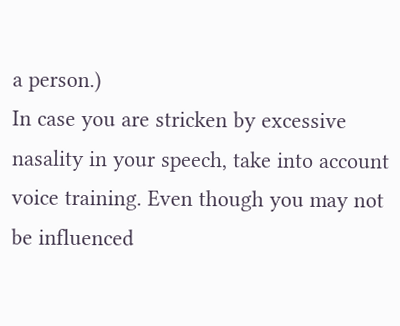a person.)
In case you are stricken by excessive nasality in your speech, take into account voice training. Even though you may not be influenced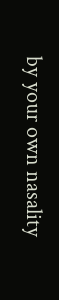by your own nasality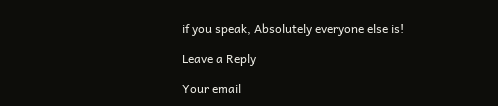if you speak, Absolutely everyone else is!

Leave a Reply

Your email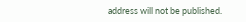address will not be published.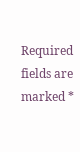Required fields are marked *